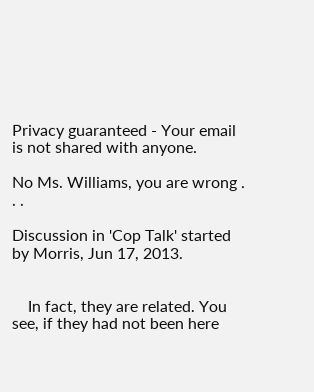Privacy guaranteed - Your email is not shared with anyone.

No Ms. Williams, you are wrong . . .

Discussion in 'Cop Talk' started by Morris, Jun 17, 2013.


    In fact, they are related. You see, if they had not been here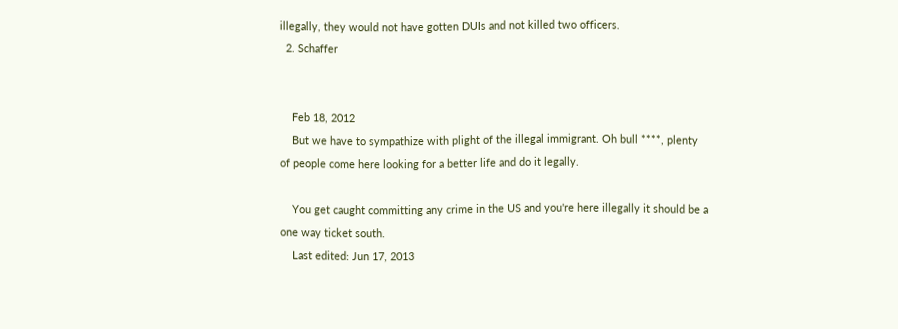illegally, they would not have gotten DUIs and not killed two officers.
  2. Schaffer


    Feb 18, 2012
    But we have to sympathize with plight of the illegal immigrant. Oh bull ****, plenty of people come here looking for a better life and do it legally.

    You get caught committing any crime in the US and you're here illegally it should be a one way ticket south.
    Last edited: Jun 17, 2013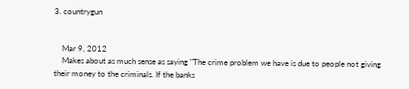3. countrygun


    Mar 9, 2012
    Makes about as much sense as saying "The crime problem we have is due to people not giving their money to the criminals. If the banks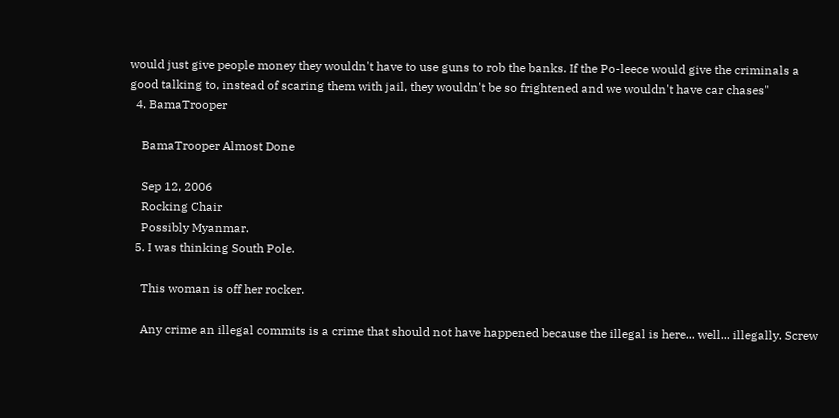would just give people money they wouldn't have to use guns to rob the banks. If the Po-leece would give the criminals a good talking to, instead of scaring them with jail, they wouldn't be so frightened and we wouldn't have car chases"
  4. BamaTrooper

    BamaTrooper Almost Done

    Sep 12, 2006
    Rocking Chair
    Possibly Myanmar.
  5. I was thinking South Pole.

    This woman is off her rocker.

    Any crime an illegal commits is a crime that should not have happened because the illegal is here... well... illegally. Screw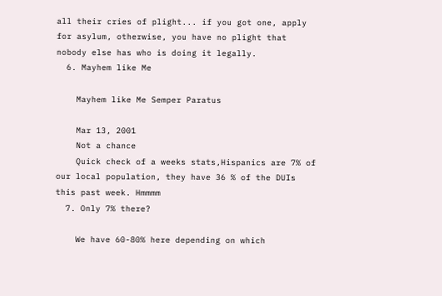all their cries of plight... if you got one, apply for asylum, otherwise, you have no plight that nobody else has who is doing it legally.
  6. Mayhem like Me

    Mayhem like Me Semper Paratus

    Mar 13, 2001
    Not a chance
    Quick check of a weeks stats,Hispanics are 7% of our local population, they have 36 % of the DUIs this past week. Hmmmm
  7. Only 7% there?

    We have 60-80% here depending on which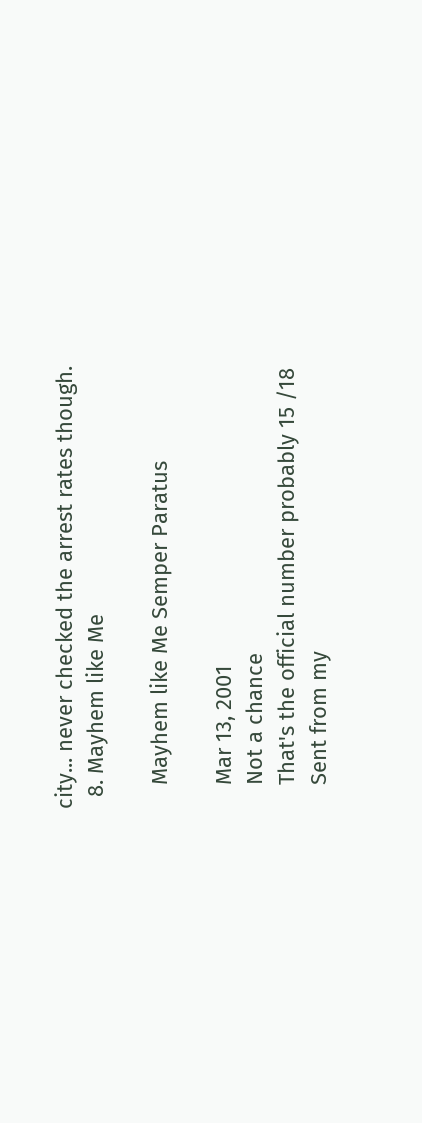city... never checked the arrest rates though.
  8. Mayhem like Me

    Mayhem like Me Semper Paratus

    Mar 13, 2001
    Not a chance
    That's the official number probably 15 /18
    Sent from my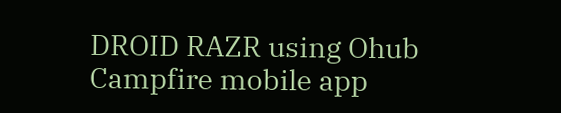DROID RAZR using Ohub Campfire mobile app